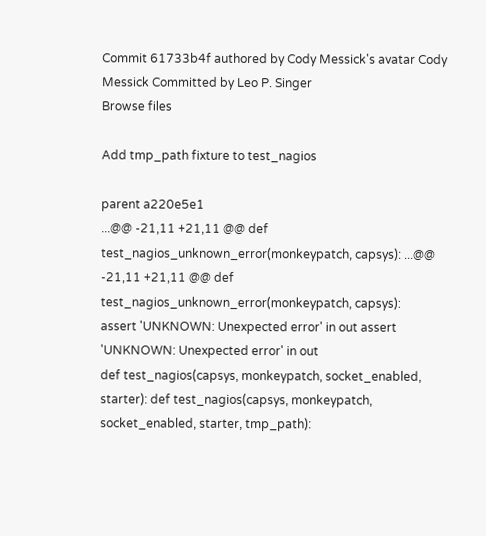Commit 61733b4f authored by Cody Messick's avatar Cody Messick Committed by Leo P. Singer
Browse files

Add tmp_path fixture to test_nagios

parent a220e5e1
...@@ -21,11 +21,11 @@ def test_nagios_unknown_error(monkeypatch, capsys): ...@@ -21,11 +21,11 @@ def test_nagios_unknown_error(monkeypatch, capsys):
assert 'UNKNOWN: Unexpected error' in out assert 'UNKNOWN: Unexpected error' in out
def test_nagios(capsys, monkeypatch, socket_enabled, starter): def test_nagios(capsys, monkeypatch, socket_enabled, starter, tmp_path):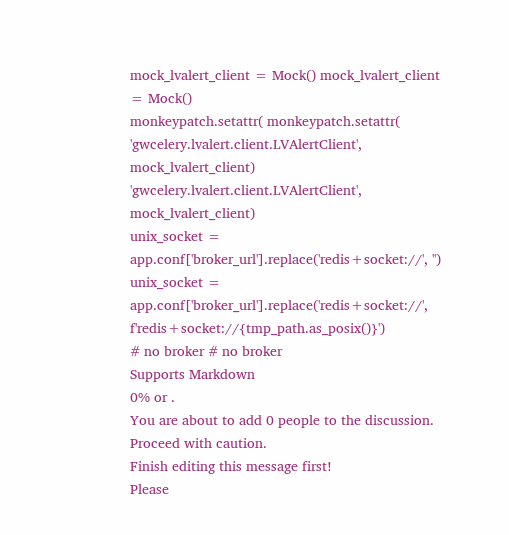mock_lvalert_client = Mock() mock_lvalert_client = Mock()
monkeypatch.setattr( monkeypatch.setattr(
'gwcelery.lvalert.client.LVAlertClient', mock_lvalert_client) 'gwcelery.lvalert.client.LVAlertClient', mock_lvalert_client)
unix_socket = app.conf['broker_url'].replace('redis+socket://', '') unix_socket = app.conf['broker_url'].replace('redis+socket://', f'redis+socket://{tmp_path.as_posix()}')
# no broker # no broker
Supports Markdown
0% or .
You are about to add 0 people to the discussion. Proceed with caution.
Finish editing this message first!
Please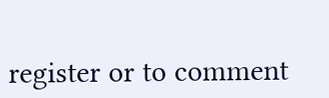register or to comment